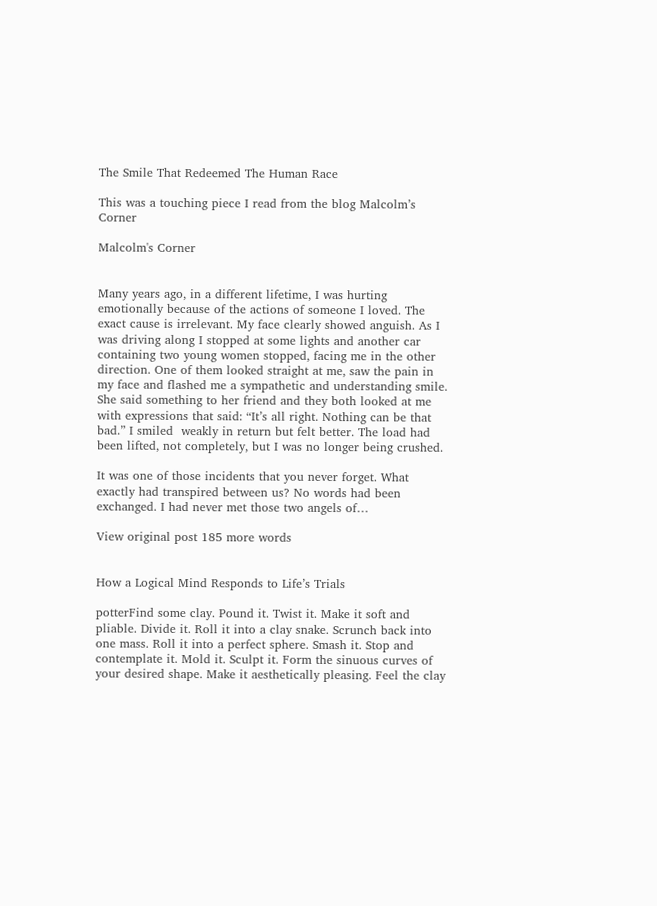The Smile That Redeemed The Human Race

This was a touching piece I read from the blog Malcolm’s Corner

Malcolm's Corner


Many years ago, in a different lifetime, I was hurting emotionally because of the actions of someone I loved. The exact cause is irrelevant. My face clearly showed anguish. As I was driving along I stopped at some lights and another car containing two young women stopped, facing me in the other direction. One of them looked straight at me, saw the pain in my face and flashed me a sympathetic and understanding smile. She said something to her friend and they both looked at me with expressions that said: “It’s all right. Nothing can be that bad.” I smiled  weakly in return but felt better. The load had been lifted, not completely, but I was no longer being crushed.

It was one of those incidents that you never forget. What exactly had transpired between us? No words had been exchanged. I had never met those two angels of…

View original post 185 more words


How a Logical Mind Responds to Life’s Trials

potterFind some clay. Pound it. Twist it. Make it soft and pliable. Divide it. Roll it into a clay snake. Scrunch back into one mass. Roll it into a perfect sphere. Smash it. Stop and contemplate it. Mold it. Sculpt it. Form the sinuous curves of your desired shape. Make it aesthetically pleasing. Feel the clay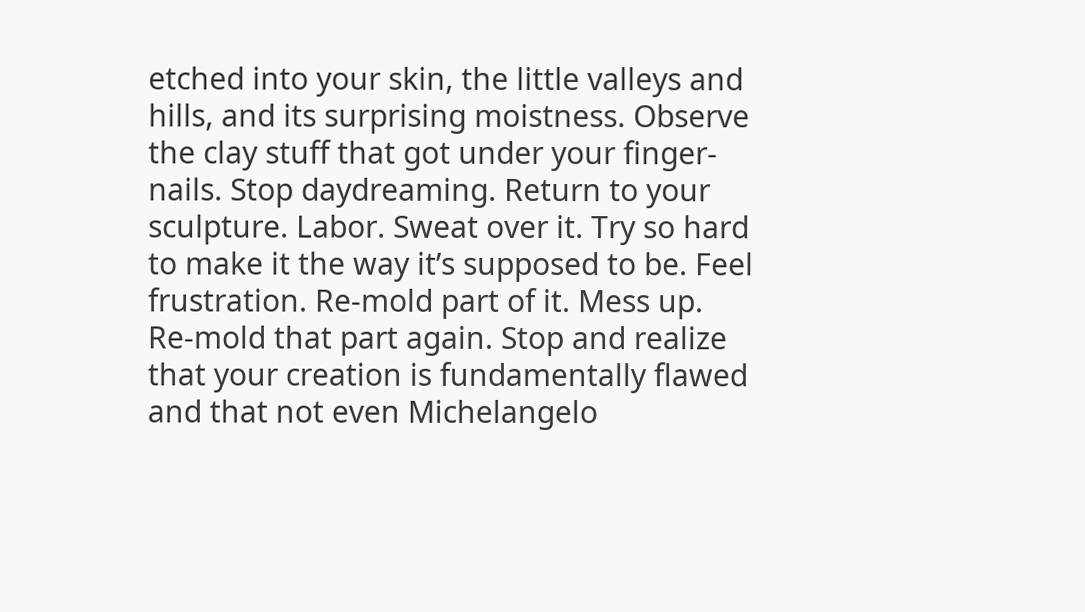etched into your skin, the little valleys and hills, and its surprising moistness. Observe the clay stuff that got under your finger-nails. Stop daydreaming. Return to your sculpture. Labor. Sweat over it. Try so hard to make it the way it’s supposed to be. Feel frustration. Re-mold part of it. Mess up. Re-mold that part again. Stop and realize that your creation is fundamentally flawed and that not even Michelangelo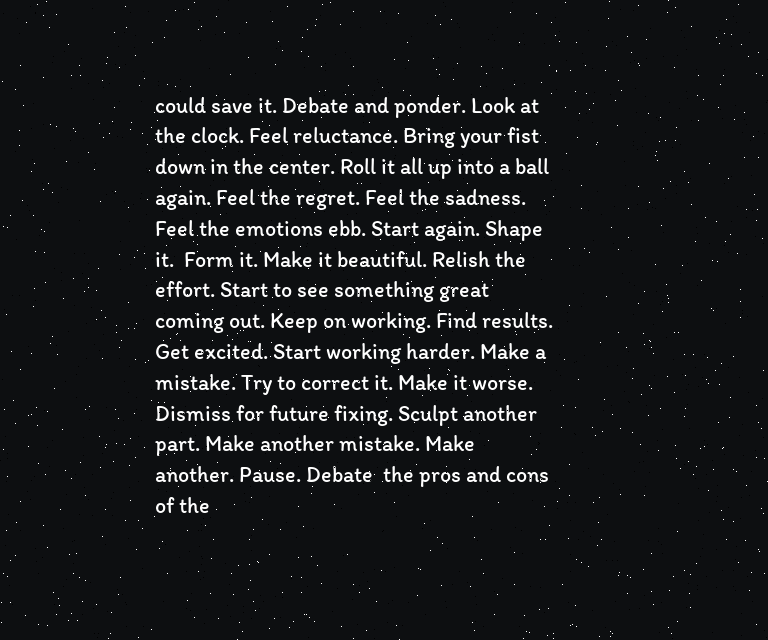could save it. Debate and ponder. Look at the clock. Feel reluctance. Bring your fist down in the center. Roll it all up into a ball again. Feel the regret. Feel the sadness. Feel the emotions ebb. Start again. Shape it.  Form it. Make it beautiful. Relish the effort. Start to see something great coming out. Keep on working. Find results. Get excited. Start working harder. Make a mistake. Try to correct it. Make it worse. Dismiss for future fixing. Sculpt another part. Make another mistake. Make another. Pause. Debate  the pros and cons of the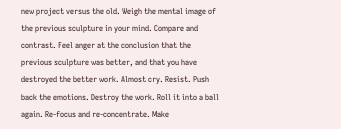new project versus the old. Weigh the mental image of the previous sculpture in your mind. Compare and contrast. Feel anger at the conclusion that the previous sculpture was better, and that you have destroyed the better work. Almost cry. Resist. Push back the emotions. Destroy the work. Roll it into a ball again. Re-focus and re-concentrate. Make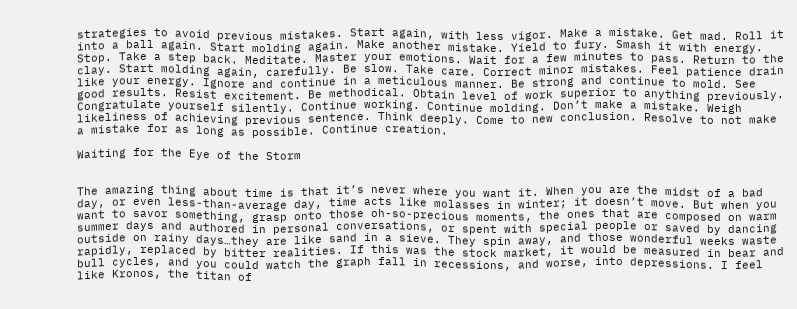strategies to avoid previous mistakes. Start again, with less vigor. Make a mistake. Get mad. Roll it into a ball again. Start molding again. Make another mistake. Yield to fury. Smash it with energy. Stop. Take a step back. Meditate. Master your emotions. Wait for a few minutes to pass. Return to the clay. Start molding again, carefully. Be slow. Take care. Correct minor mistakes. Feel patience drain like your energy. Ignore and continue in a meticulous manner. Be strong and continue to mold. See good results. Resist excitement. Be methodical. Obtain level of work superior to anything previously. Congratulate yourself silently. Continue working. Continue molding. Don’t make a mistake. Weigh likeliness of achieving previous sentence. Think deeply. Come to new conclusion. Resolve to not make a mistake for as long as possible. Continue creation.

Waiting for the Eye of the Storm


The amazing thing about time is that it’s never where you want it. When you are the midst of a bad day, or even less-than-average day, time acts like molasses in winter; it doesn’t move. But when you want to savor something, grasp onto those oh-so-precious moments, the ones that are composed on warm summer days and authored in personal conversations, or spent with special people or saved by dancing outside on rainy days…they are like sand in a sieve. They spin away, and those wonderful weeks waste rapidly, replaced by bitter realities. If this was the stock market, it would be measured in bear and bull cycles, and you could watch the graph fall in recessions, and worse, into depressions. I feel like Kronos, the titan of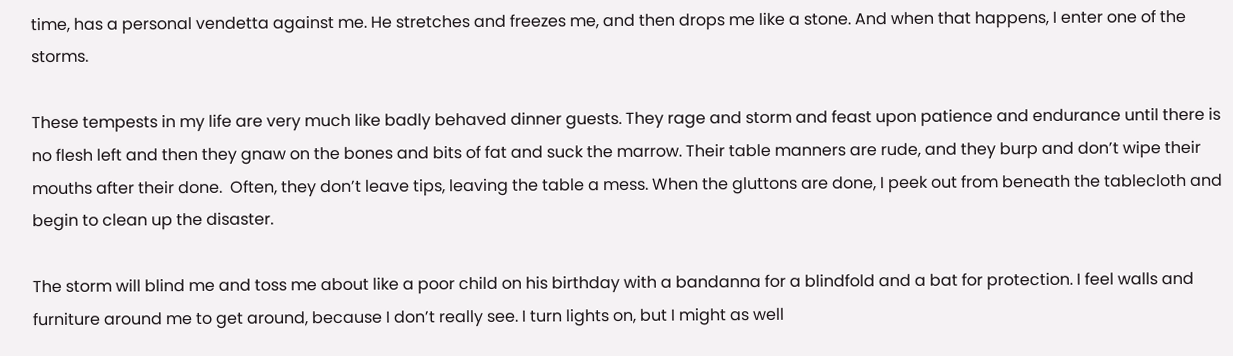time, has a personal vendetta against me. He stretches and freezes me, and then drops me like a stone. And when that happens, I enter one of the storms.

These tempests in my life are very much like badly behaved dinner guests. They rage and storm and feast upon patience and endurance until there is no flesh left and then they gnaw on the bones and bits of fat and suck the marrow. Their table manners are rude, and they burp and don’t wipe their mouths after their done.  Often, they don’t leave tips, leaving the table a mess. When the gluttons are done, I peek out from beneath the tablecloth and begin to clean up the disaster.

The storm will blind me and toss me about like a poor child on his birthday with a bandanna for a blindfold and a bat for protection. I feel walls and furniture around me to get around, because I don’t really see. I turn lights on, but I might as well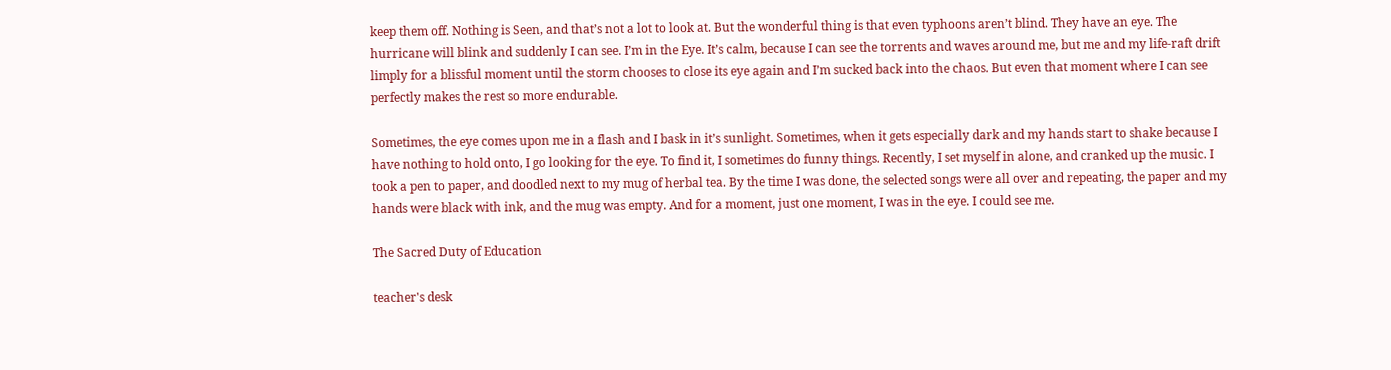keep them off. Nothing is Seen, and that’s not a lot to look at. But the wonderful thing is that even typhoons aren’t blind. They have an eye. The hurricane will blink and suddenly I can see. I’m in the Eye. It’s calm, because I can see the torrents and waves around me, but me and my life-raft drift limply for a blissful moment until the storm chooses to close its eye again and I’m sucked back into the chaos. But even that moment where I can see perfectly makes the rest so more endurable.

Sometimes, the eye comes upon me in a flash and I bask in it’s sunlight. Sometimes, when it gets especially dark and my hands start to shake because I have nothing to hold onto, I go looking for the eye. To find it, I sometimes do funny things. Recently, I set myself in alone, and cranked up the music. I took a pen to paper, and doodled next to my mug of herbal tea. By the time I was done, the selected songs were all over and repeating, the paper and my hands were black with ink, and the mug was empty. And for a moment, just one moment, I was in the eye. I could see me.

The Sacred Duty of Education

teacher's desk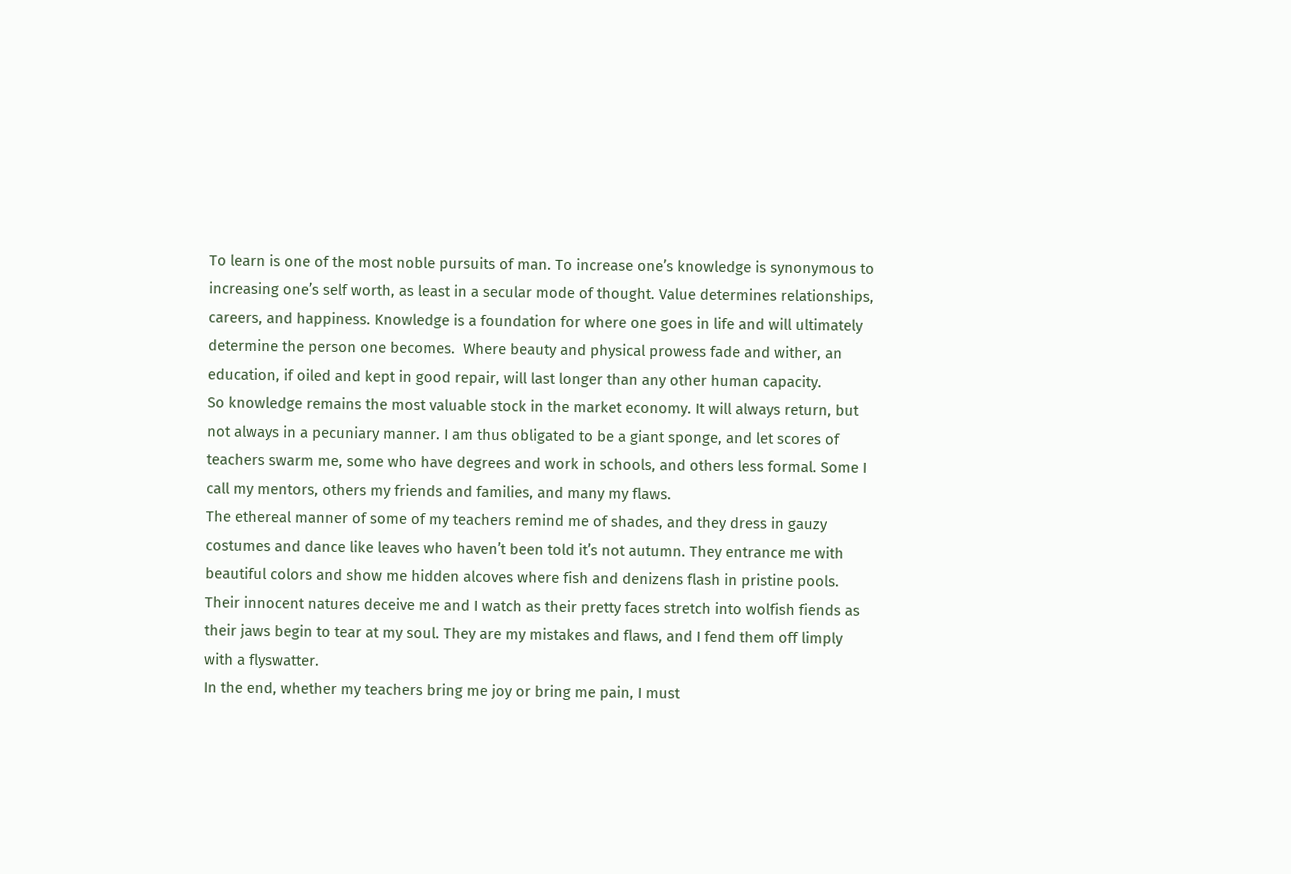To learn is one of the most noble pursuits of man. To increase one’s knowledge is synonymous to increasing one’s self worth, as least in a secular mode of thought. Value determines relationships, careers, and happiness. Knowledge is a foundation for where one goes in life and will ultimately determine the person one becomes.  Where beauty and physical prowess fade and wither, an education, if oiled and kept in good repair, will last longer than any other human capacity.
So knowledge remains the most valuable stock in the market economy. It will always return, but not always in a pecuniary manner. I am thus obligated to be a giant sponge, and let scores of teachers swarm me, some who have degrees and work in schools, and others less formal. Some I call my mentors, others my friends and families, and many my flaws.
The ethereal manner of some of my teachers remind me of shades, and they dress in gauzy costumes and dance like leaves who haven’t been told it’s not autumn. They entrance me with beautiful colors and show me hidden alcoves where fish and denizens flash in pristine pools. Their innocent natures deceive me and I watch as their pretty faces stretch into wolfish fiends as their jaws begin to tear at my soul. They are my mistakes and flaws, and I fend them off limply with a flyswatter.
In the end, whether my teachers bring me joy or bring me pain, I must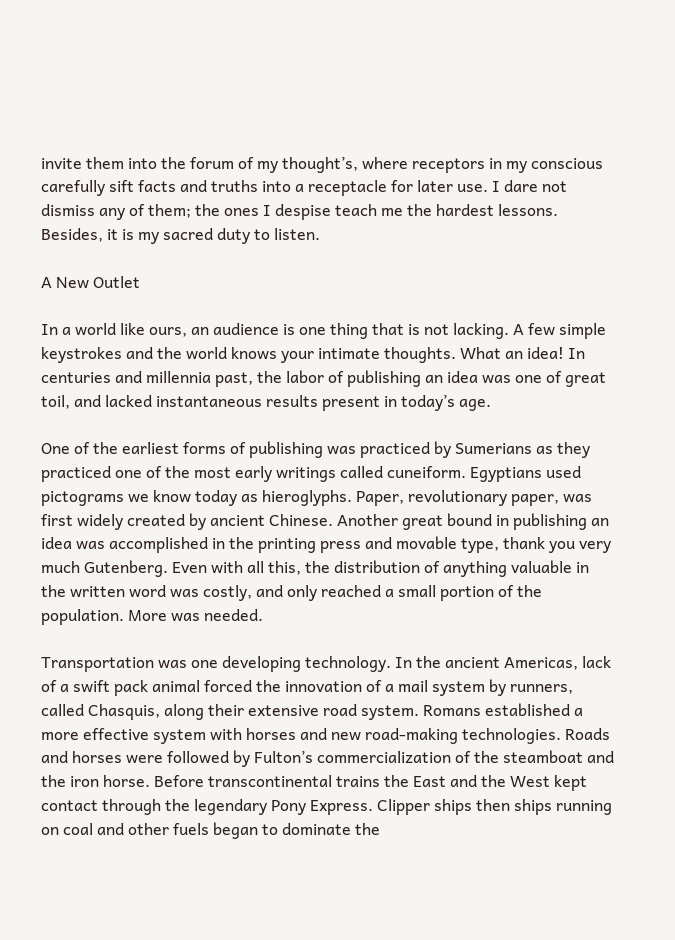invite them into the forum of my thought’s, where receptors in my conscious carefully sift facts and truths into a receptacle for later use. I dare not dismiss any of them; the ones I despise teach me the hardest lessons. Besides, it is my sacred duty to listen.

A New Outlet

In a world like ours, an audience is one thing that is not lacking. A few simple keystrokes and the world knows your intimate thoughts. What an idea! In centuries and millennia past, the labor of publishing an idea was one of great toil, and lacked instantaneous results present in today’s age.

One of the earliest forms of publishing was practiced by Sumerians as they practiced one of the most early writings called cuneiform. Egyptians used pictograms we know today as hieroglyphs. Paper, revolutionary paper, was first widely created by ancient Chinese. Another great bound in publishing an idea was accomplished in the printing press and movable type, thank you very much Gutenberg. Even with all this, the distribution of anything valuable in the written word was costly, and only reached a small portion of the population. More was needed.

Transportation was one developing technology. In the ancient Americas, lack of a swift pack animal forced the innovation of a mail system by runners, called Chasquis, along their extensive road system. Romans established a more effective system with horses and new road-making technologies. Roads and horses were followed by Fulton’s commercialization of the steamboat and the iron horse. Before transcontinental trains the East and the West kept contact through the legendary Pony Express. Clipper ships then ships running on coal and other fuels began to dominate the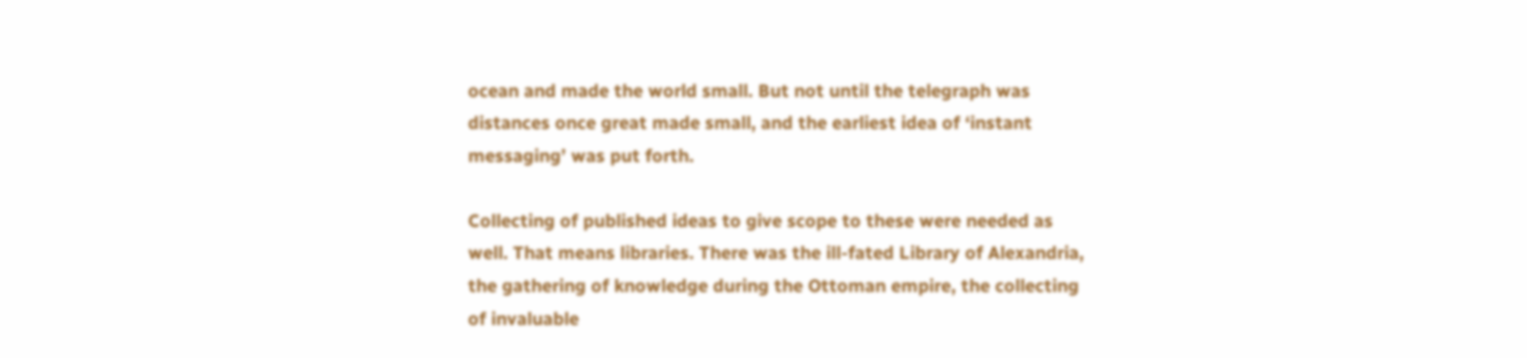ocean and made the world small. But not until the telegraph was distances once great made small, and the earliest idea of ‘instant messaging’ was put forth.

Collecting of published ideas to give scope to these were needed as well. That means libraries. There was the ill-fated Library of Alexandria, the gathering of knowledge during the Ottoman empire, the collecting of invaluable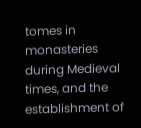tomes in monasteries during Medieval times, and the establishment of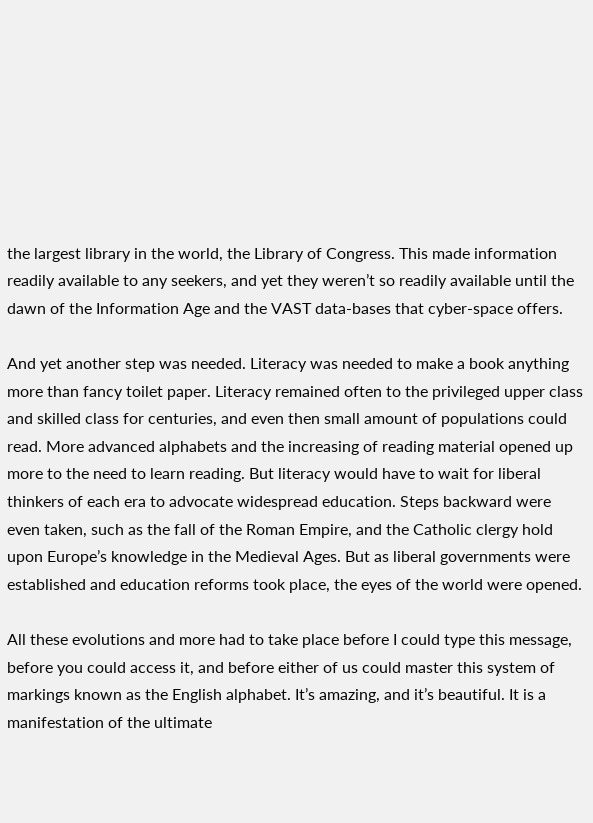the largest library in the world, the Library of Congress. This made information readily available to any seekers, and yet they weren’t so readily available until the dawn of the Information Age and the VAST data-bases that cyber-space offers.

And yet another step was needed. Literacy was needed to make a book anything more than fancy toilet paper. Literacy remained often to the privileged upper class and skilled class for centuries, and even then small amount of populations could read. More advanced alphabets and the increasing of reading material opened up more to the need to learn reading. But literacy would have to wait for liberal thinkers of each era to advocate widespread education. Steps backward were even taken, such as the fall of the Roman Empire, and the Catholic clergy hold upon Europe’s knowledge in the Medieval Ages. But as liberal governments were established and education reforms took place, the eyes of the world were opened.

All these evolutions and more had to take place before I could type this message, before you could access it, and before either of us could master this system of markings known as the English alphabet. It’s amazing, and it’s beautiful. It is a manifestation of the ultimate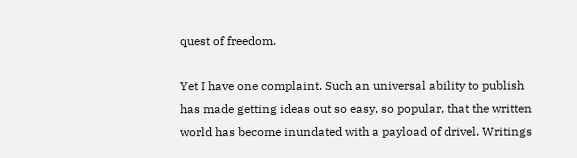quest of freedom.

Yet I have one complaint. Such an universal ability to publish has made getting ideas out so easy, so popular, that the written world has become inundated with a payload of drivel. Writings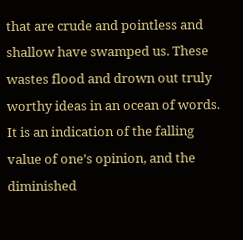that are crude and pointless and shallow have swamped us. These wastes flood and drown out truly worthy ideas in an ocean of words. It is an indication of the falling value of one’s opinion, and the diminished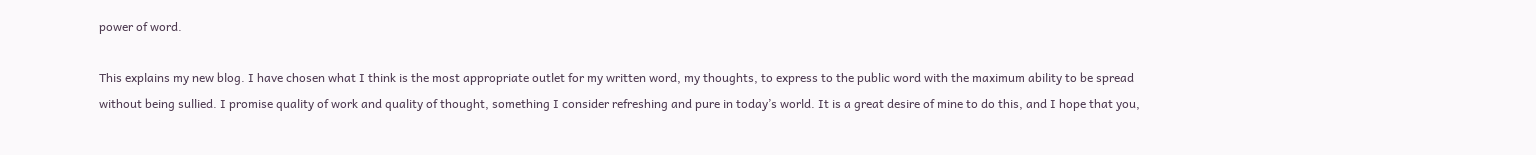power of word.

This explains my new blog. I have chosen what I think is the most appropriate outlet for my written word, my thoughts, to express to the public word with the maximum ability to be spread without being sullied. I promise quality of work and quality of thought, something I consider refreshing and pure in today’s world. It is a great desire of mine to do this, and I hope that you,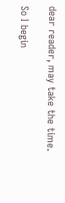dear reader, may take the time.

So I begin